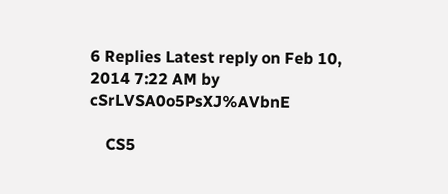6 Replies Latest reply on Feb 10, 2014 7:22 AM by cSrLVSA0o5PsXJ%AVbnE

    CS5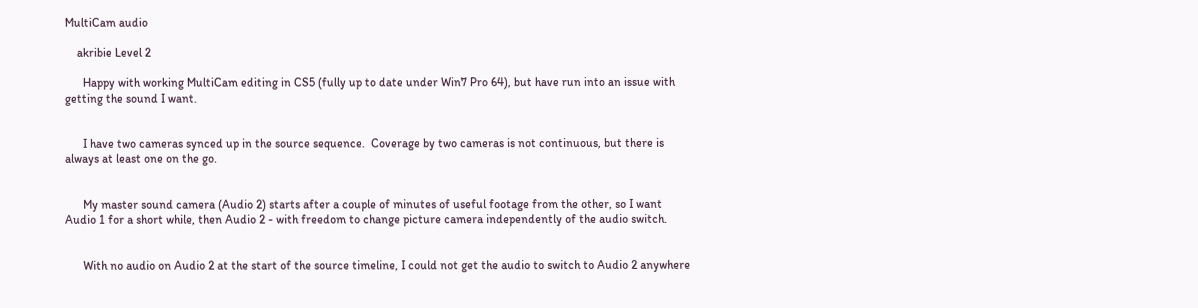MultiCam audio

    akribie Level 2

      Happy with working MultiCam editing in CS5 (fully up to date under Win7 Pro 64), but have run into an issue with getting the sound I want.


      I have two cameras synced up in the source sequence.  Coverage by two cameras is not continuous, but there is always at least one on the go.


      My master sound camera (Audio 2) starts after a couple of minutes of useful footage from the other, so I want Audio 1 for a short while, then Audio 2 - with freedom to change picture camera independently of the audio switch.


      With no audio on Audio 2 at the start of the source timeline, I could not get the audio to switch to Audio 2 anywhere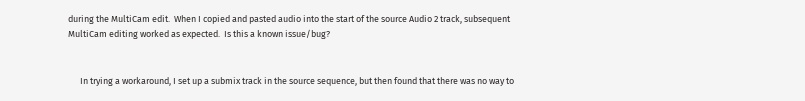during the MultiCam edit.  When I copied and pasted audio into the start of the source Audio 2 track, subsequent MultiCam editing worked as expected.  Is this a known issue/bug?


      In trying a workaround, I set up a submix track in the source sequence, but then found that there was no way to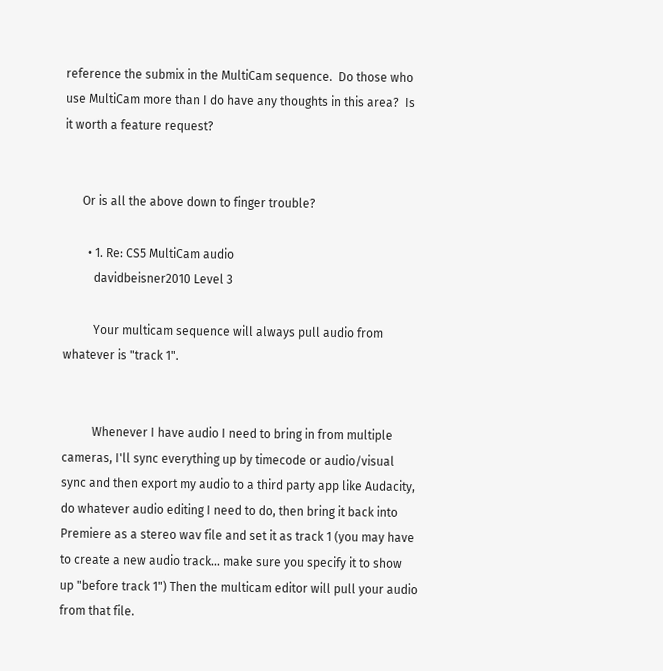reference the submix in the MultiCam sequence.  Do those who use MultiCam more than I do have any thoughts in this area?  Is it worth a feature request?


      Or is all the above down to finger trouble?

        • 1. Re: CS5 MultiCam audio
          davidbeisner2010 Level 3

          Your multicam sequence will always pull audio from whatever is "track 1".


          Whenever I have audio I need to bring in from multiple cameras, I'll sync everything up by timecode or audio/visual sync and then export my audio to a third party app like Audacity, do whatever audio editing I need to do, then bring it back into Premiere as a stereo wav file and set it as track 1 (you may have to create a new audio track... make sure you specify it to show up "before track 1") Then the multicam editor will pull your audio from that file.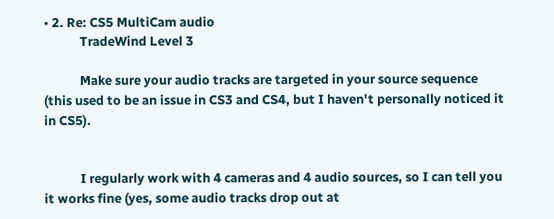• 2. Re: CS5 MultiCam audio
            TradeWind Level 3

            Make sure your audio tracks are targeted in your source sequence (this used to be an issue in CS3 and CS4, but I haven't personally noticed it in CS5).


            I regularly work with 4 cameras and 4 audio sources, so I can tell you it works fine (yes, some audio tracks drop out at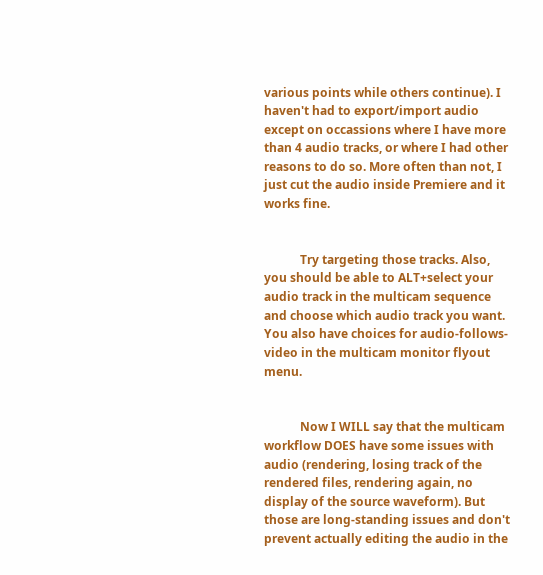various points while others continue). I haven't had to export/import audio except on occassions where I have more than 4 audio tracks, or where I had other reasons to do so. More often than not, I just cut the audio inside Premiere and it works fine.


            Try targeting those tracks. Also, you should be able to ALT+select your audio track in the multicam sequence and choose which audio track you want. You also have choices for audio-follows-video in the multicam monitor flyout menu.


            Now I WILL say that the multicam workflow DOES have some issues with audio (rendering, losing track of the rendered files, rendering again, no display of the source waveform). But those are long-standing issues and don't prevent actually editing the audio in the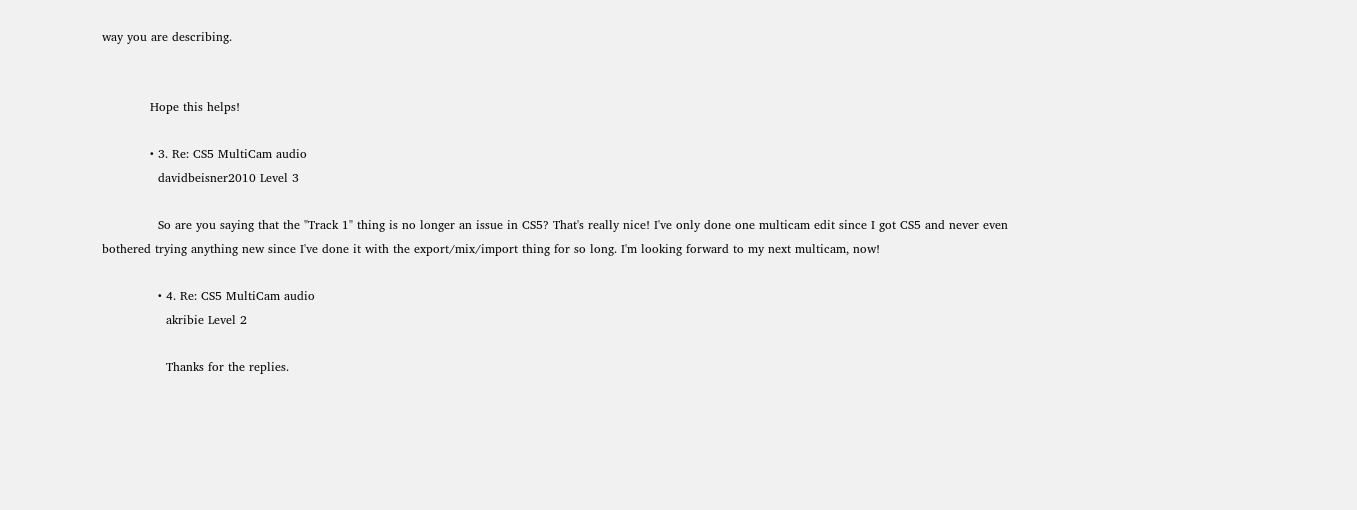way you are describing.


            Hope this helps!

            • 3. Re: CS5 MultiCam audio
              davidbeisner2010 Level 3

              So are you saying that the "Track 1" thing is no longer an issue in CS5? That's really nice! I've only done one multicam edit since I got CS5 and never even bothered trying anything new since I've done it with the export/mix/import thing for so long. I'm looking forward to my next multicam, now!

              • 4. Re: CS5 MultiCam audio
                akribie Level 2

                Thanks for the replies.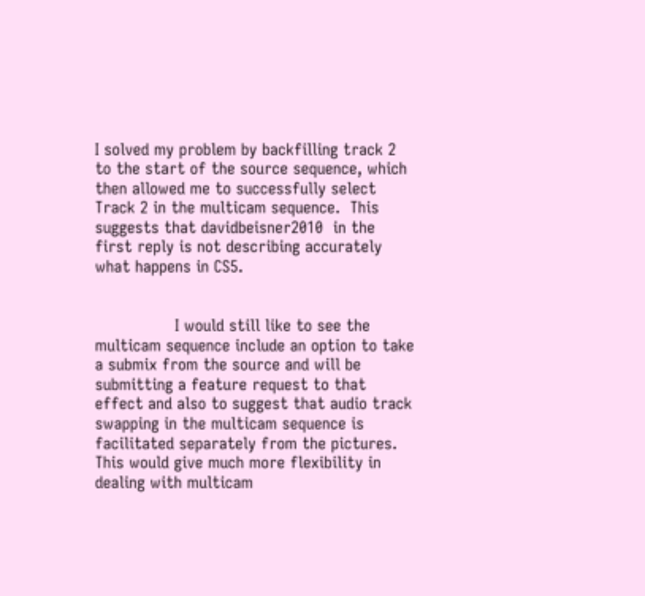I solved my problem by backfilling track 2 to the start of the source sequence, which then allowed me to successfully select Track 2 in the multicam sequence.  This suggests that davidbeisner2010  in the first reply is not describing accurately what happens in CS5.


                I would still like to see the multicam sequence include an option to take a submix from the source and will be submitting a feature request to that effect and also to suggest that audio track swapping in the multicam sequence is facilitated separately from the pictures.  This would give much more flexibility in dealing with multicam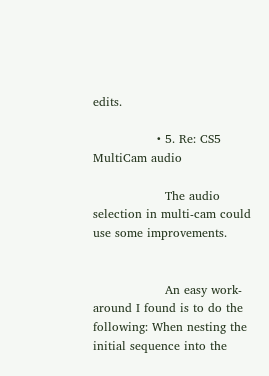edits.

                • 5. Re: CS5 MultiCam audio

                  The audio selection in multi-cam could use some improvements.


                  An easy work-around I found is to do the following: When nesting the initial sequence into the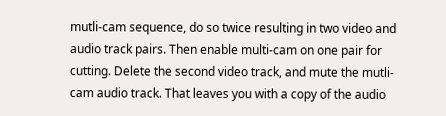mutli-cam sequence, do so twice resulting in two video and audio track pairs. Then enable multi-cam on one pair for cutting. Delete the second video track, and mute the mutli-cam audio track. That leaves you with a copy of the audio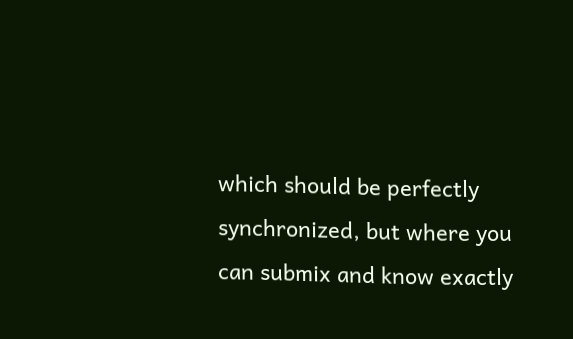which should be perfectly synchronized, but where you can submix and know exactly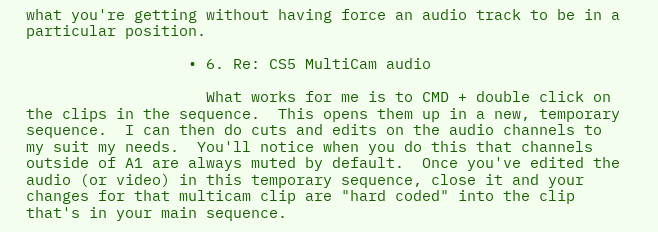what you're getting without having force an audio track to be in a particular position.

                  • 6. Re: CS5 MultiCam audio

                    What works for me is to CMD + double click on the clips in the sequence.  This opens them up in a new, temporary sequence.  I can then do cuts and edits on the audio channels to my suit my needs.  You'll notice when you do this that channels outside of A1 are always muted by default.  Once you've edited the audio (or video) in this temporary sequence, close it and your changes for that multicam clip are "hard coded" into the clip that's in your main sequence.